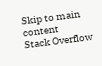Skip to main content
Stack Overflow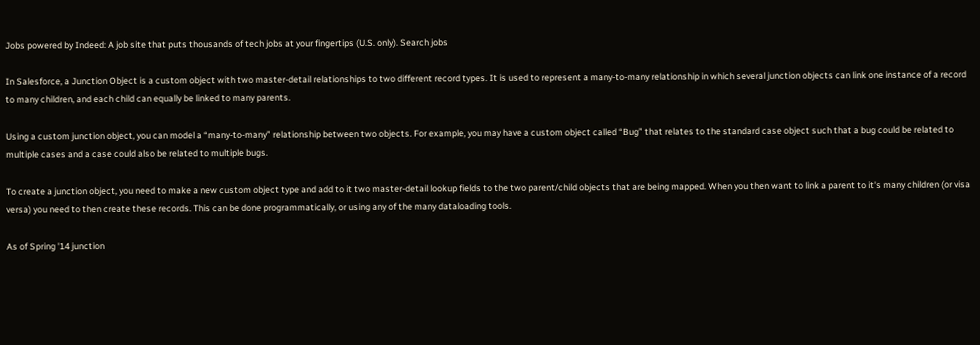Jobs powered by Indeed: A job site that puts thousands of tech jobs at your fingertips (U.S. only). Search jobs

In Salesforce, a Junction Object is a custom object with two master-detail relationships to two different record types. It is used to represent a many-to-many relationship in which several junction objects can link one instance of a record to many children, and each child can equally be linked to many parents.

Using a custom junction object, you can model a “many-to-many” relationship between two objects. For example, you may have a custom object called “Bug” that relates to the standard case object such that a bug could be related to multiple cases and a case could also be related to multiple bugs.

To create a junction object, you need to make a new custom object type and add to it two master-detail lookup fields to the two parent/child objects that are being mapped. When you then want to link a parent to it's many children (or visa versa) you need to then create these records. This can be done programmatically, or using any of the many dataloading tools.

As of Spring '14 junction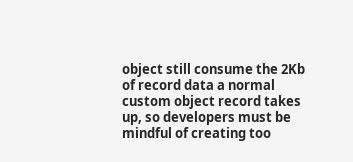object still consume the 2Kb of record data a normal custom object record takes up, so developers must be mindful of creating too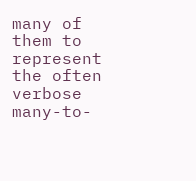many of them to represent the often verbose many-to-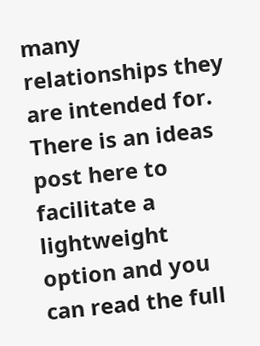many relationships they are intended for. There is an ideas post here to facilitate a lightweight option and you can read the full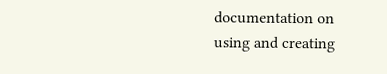documentation on using and creating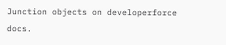Junction objects on developerforce docs.